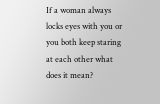If a woman always locks eyes with you or you both keep staring at each other what does it mean?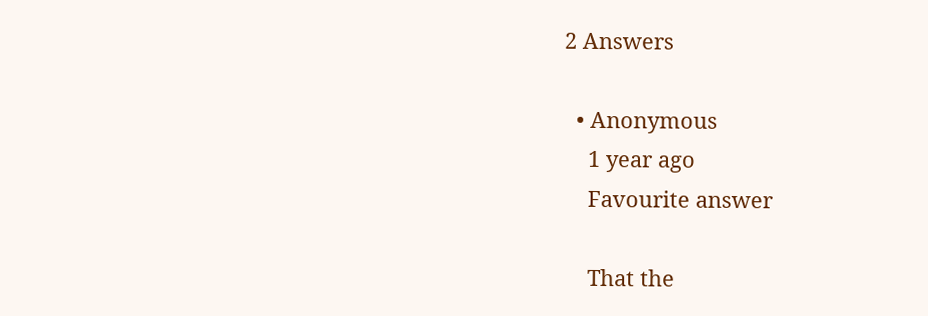2 Answers

  • Anonymous
    1 year ago
    Favourite answer

    That the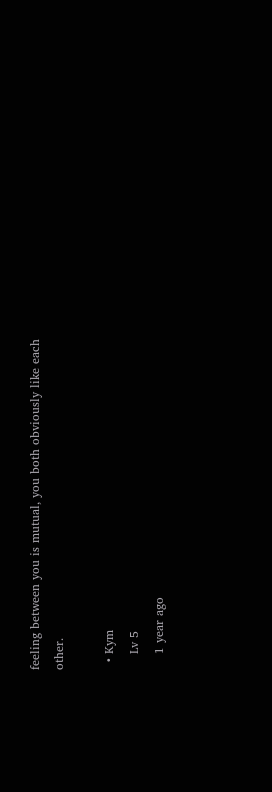feeling between you is mutual, you both obviously like each other.

  • Kym
    Lv 5
    1 year ago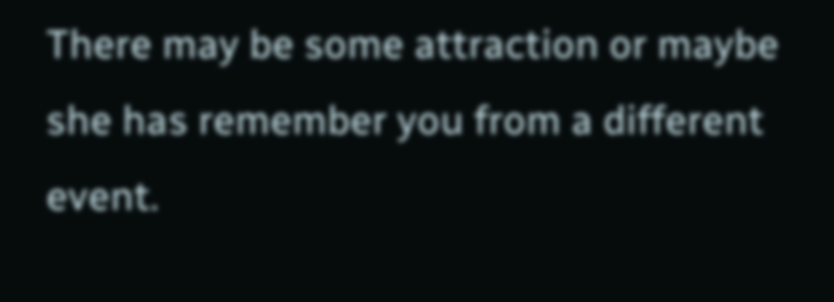There may be some attraction or maybe she has remember you from a different event.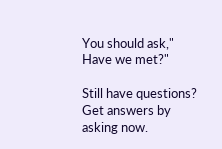You should ask," Have we met?"

Still have questions? Get answers by asking now.